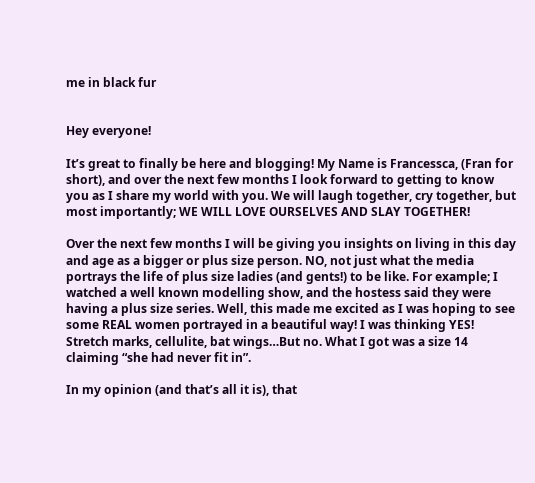me in black fur


Hey everyone!

It’s great to finally be here and blogging! My Name is Francessca, (Fran for short), and over the next few months I look forward to getting to know you as I share my world with you. We will laugh together, cry together, but most importantly; WE WILL LOVE OURSELVES AND SLAY TOGETHER!

Over the next few months I will be giving you insights on living in this day and age as a bigger or plus size person. NO, not just what the media portrays the life of plus size ladies (and gents!) to be like. For example; I watched a well known modelling show, and the hostess said they were having a plus size series. Well, this made me excited as I was hoping to see some REAL women portrayed in a beautiful way! I was thinking YES! Stretch marks, cellulite, bat wings…But no. What I got was a size 14 claiming “she had never fit in”.

In my opinion (and that’s all it is), that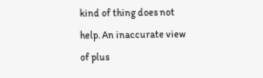kind of thing does not help. An inaccurate view of plus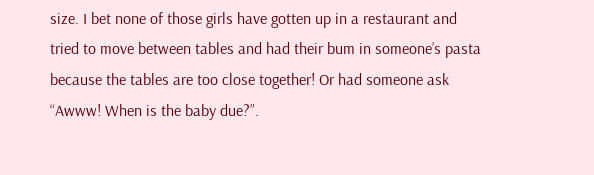size. I bet none of those girls have gotten up in a restaurant and tried to move between tables and had their bum in someone’s pasta because the tables are too close together! Or had someone ask “Awww! When is the baby due?”.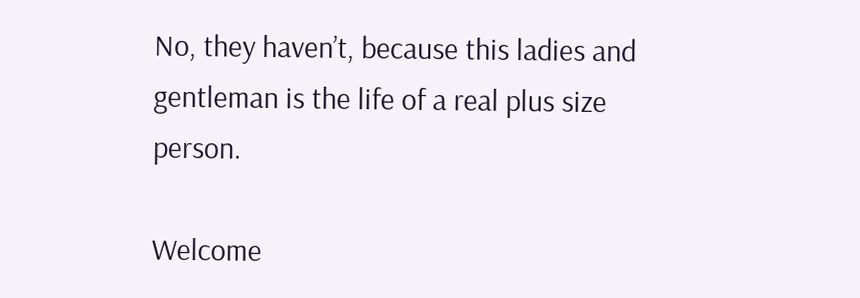No, they haven’t, because this ladies and gentleman is the life of a real plus size person.

Welcome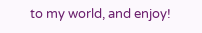to my world, and enjoy!